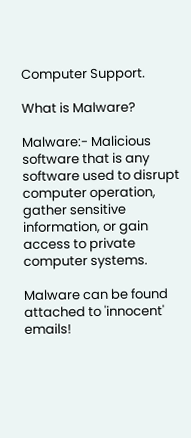Computer Support.

What is Malware?

Malware:- Malicious software that is any software used to disrupt computer operation, gather sensitive information, or gain access to private computer systems.

Malware can be found attached to 'innocent' emails!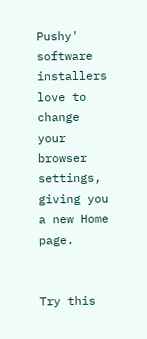Pushy' software installers love to change your browser settings, giving you a new Home page.


Try this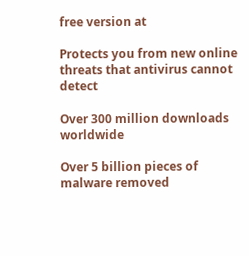free version at

Protects you from new online threats that antivirus cannot detect

Over 300 million downloads worldwide

Over 5 billion pieces of malware removed